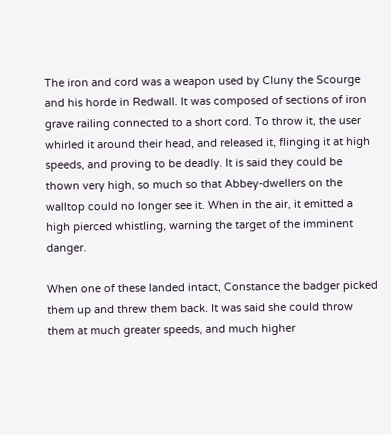The iron and cord was a weapon used by Cluny the Scourge and his horde in Redwall. It was composed of sections of iron grave railing connected to a short cord. To throw it, the user whirled it around their head, and released it, flinging it at high speeds, and proving to be deadly. It is said they could be thown very high, so much so that Abbey-dwellers on the walltop could no longer see it. When in the air, it emitted a high pierced whistling, warning the target of the imminent danger.

When one of these landed intact, Constance the badger picked them up and threw them back. It was said she could throw them at much greater speeds, and much higher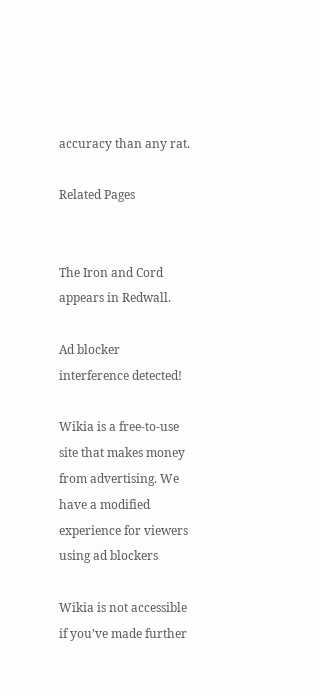accuracy than any rat.

Related Pages


The Iron and Cord appears in Redwall.

Ad blocker interference detected!

Wikia is a free-to-use site that makes money from advertising. We have a modified experience for viewers using ad blockers

Wikia is not accessible if you’ve made further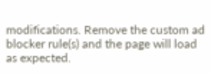modifications. Remove the custom ad blocker rule(s) and the page will load as expected.